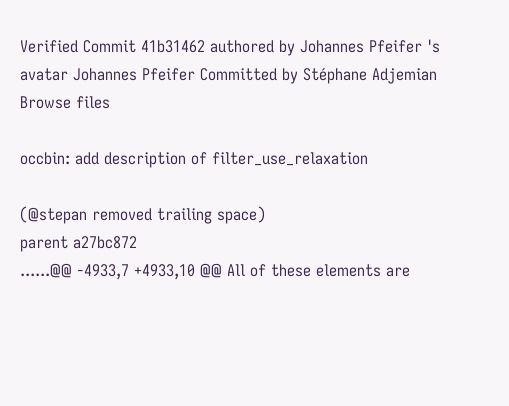Verified Commit 41b31462 authored by Johannes Pfeifer 's avatar Johannes Pfeifer Committed by Stéphane Adjemian
Browse files

occbin: add description of filter_use_relaxation

(@stepan removed trailing space)
parent a27bc872
......@@ -4933,7 +4933,10 @@ All of these elements are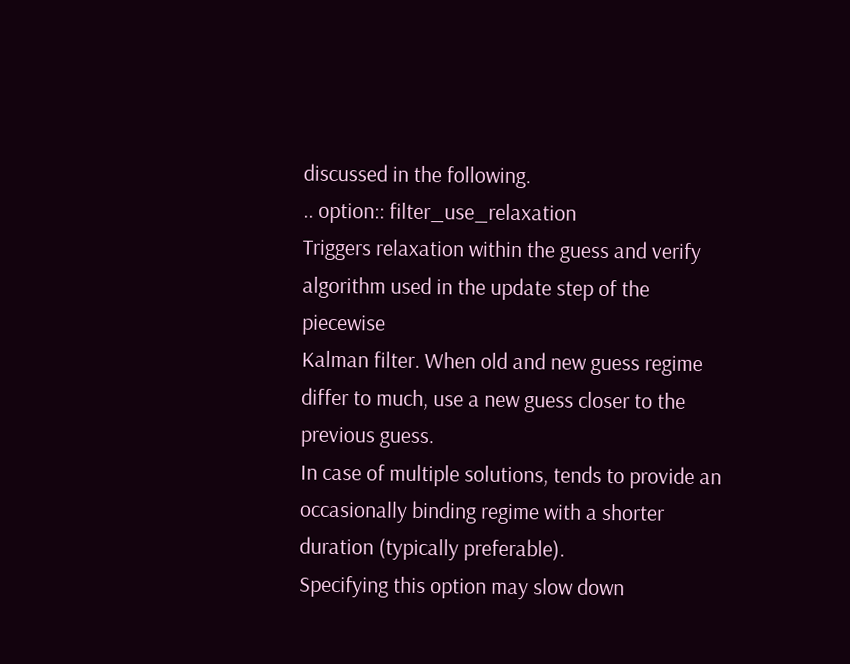discussed in the following.
.. option:: filter_use_relaxation
Triggers relaxation within the guess and verify algorithm used in the update step of the piecewise
Kalman filter. When old and new guess regime differ to much, use a new guess closer to the previous guess.
In case of multiple solutions, tends to provide an occasionally binding regime with a shorter duration (typically preferable).
Specifying this option may slow down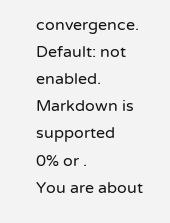convergence. Default: not enabled.
Markdown is supported
0% or .
You are about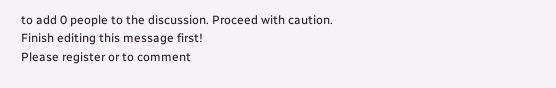to add 0 people to the discussion. Proceed with caution.
Finish editing this message first!
Please register or to comment